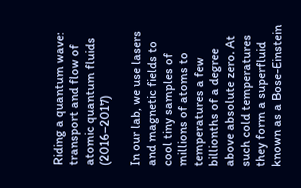Riding a quantum wave: transport and flow of atomic quantum fluids (2016–2017)

In our lab, we use lasers and magnetic fields to cool tiny samples of millions of atoms to temperatures a few billionths of a degree above absolute zero. At such cold temperatures they form a superfluid known as a Bose-Einstein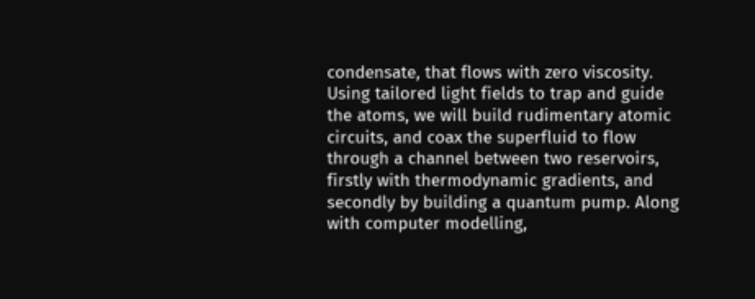condensate, that flows with zero viscosity. Using tailored light fields to trap and guide the atoms, we will build rudimentary atomic circuits, and coax the superfluid to flow through a channel between two reservoirs, firstly with thermodynamic gradients, and secondly by building a quantum pump. Along with computer modelling,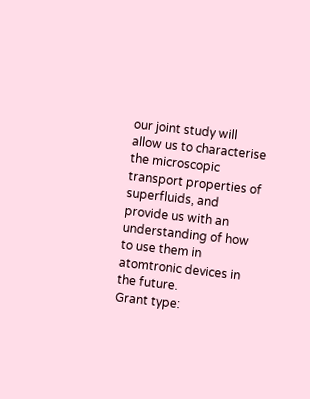our joint study will allow us to characterise the microscopic transport properties of superfluids, and provide us with an understanding of how to use them in atomtronic devices in the future.
Grant type: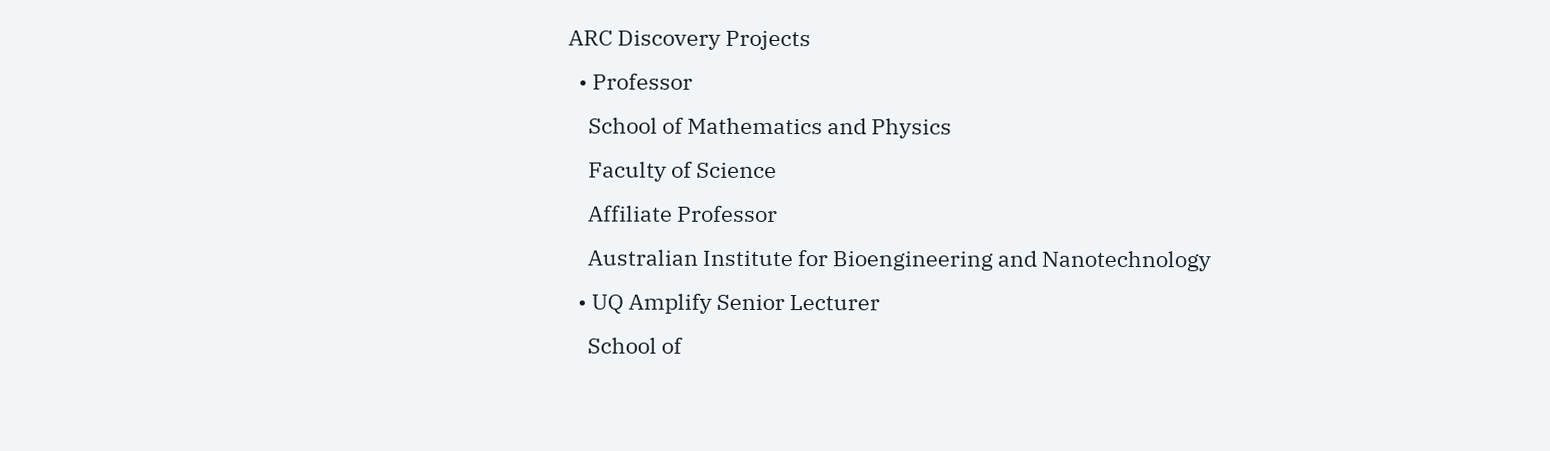ARC Discovery Projects
  • Professor
    School of Mathematics and Physics
    Faculty of Science
    Affiliate Professor
    Australian Institute for Bioengineering and Nanotechnology
  • UQ Amplify Senior Lecturer
    School of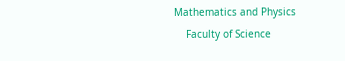Mathematics and Physics
    Faculty of Science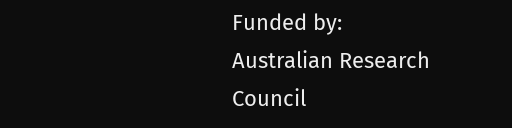Funded by:
Australian Research Council